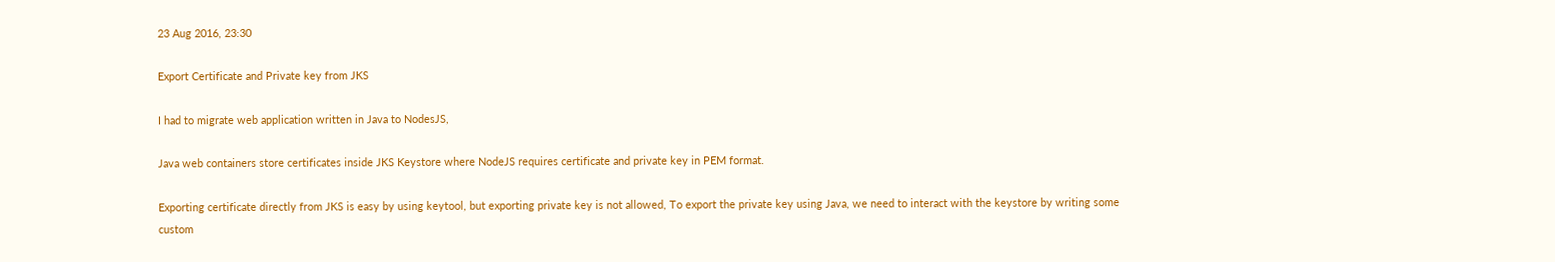23 Aug 2016, 23:30

Export Certificate and Private key from JKS

I had to migrate web application written in Java to NodesJS,

Java web containers store certificates inside JKS Keystore where NodeJS requires certificate and private key in PEM format.

Exporting certificate directly from JKS is easy by using keytool, but exporting private key is not allowed, To export the private key using Java, we need to interact with the keystore by writing some custom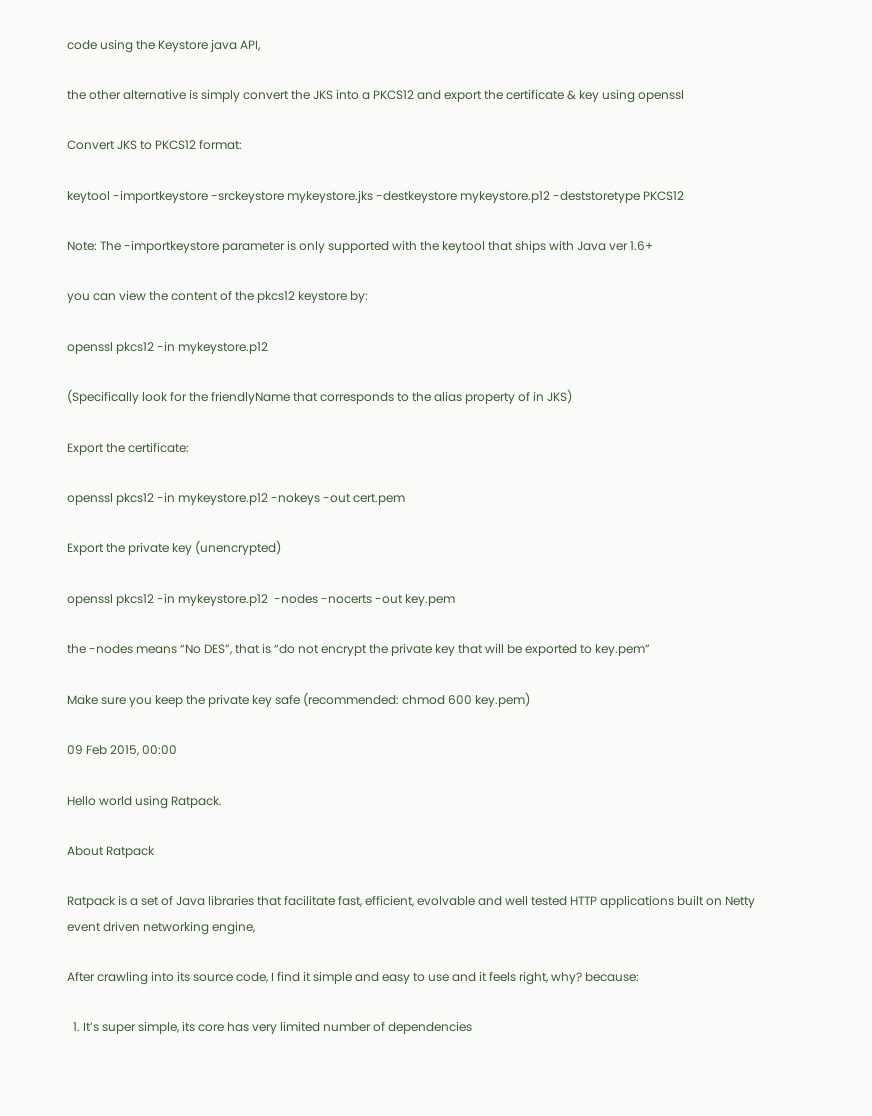code using the Keystore java API,

the other alternative is simply convert the JKS into a PKCS12 and export the certificate & key using openssl

Convert JKS to PKCS12 format:

keytool -importkeystore -srckeystore mykeystore.jks -destkeystore mykeystore.p12 -deststoretype PKCS12

Note: The -importkeystore parameter is only supported with the keytool that ships with Java ver 1.6+

you can view the content of the pkcs12 keystore by:

openssl pkcs12 -in mykeystore.p12

(Specifically look for the friendlyName that corresponds to the alias property of in JKS)

Export the certificate:

openssl pkcs12 -in mykeystore.p12 -nokeys -out cert.pem

Export the private key (unencrypted)

openssl pkcs12 -in mykeystore.p12  -nodes -nocerts -out key.pem

the -nodes means “No DES”, that is “do not encrypt the private key that will be exported to key.pem”

Make sure you keep the private key safe (recommended: chmod 600 key.pem)

09 Feb 2015, 00:00

Hello world using Ratpack.

About Ratpack

Ratpack is a set of Java libraries that facilitate fast, efficient, evolvable and well tested HTTP applications built on Netty event driven networking engine,

After crawling into its source code, I find it simple and easy to use and it feels right, why? because:

  1. It’s super simple, its core has very limited number of dependencies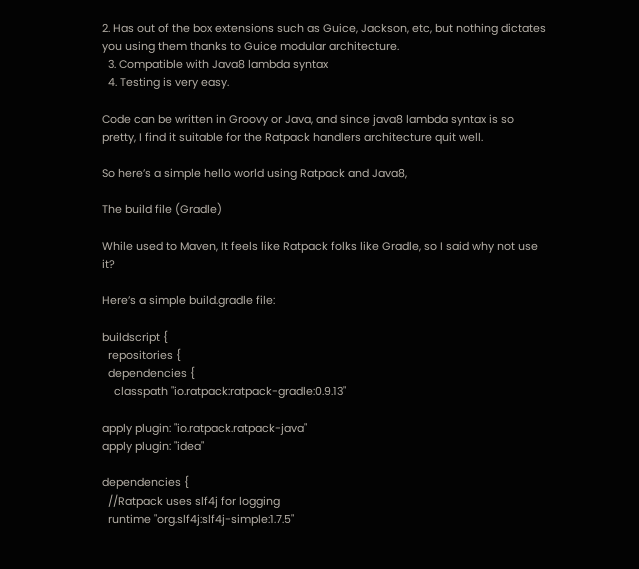2. Has out of the box extensions such as Guice, Jackson, etc, but nothing dictates you using them thanks to Guice modular architecture.
  3. Compatible with Java8 lambda syntax
  4. Testing is very easy.

Code can be written in Groovy or Java, and since java8 lambda syntax is so pretty, I find it suitable for the Ratpack handlers architecture quit well.

So here’s a simple hello world using Ratpack and Java8,

The build file (Gradle)

While used to Maven, It feels like Ratpack folks like Gradle, so I said why not use it?

Here’s a simple build.gradle file:

buildscript {
  repositories {
  dependencies {
    classpath "io.ratpack:ratpack-gradle:0.9.13"

apply plugin: "io.ratpack.ratpack-java"
apply plugin: "idea"

dependencies {
  //Ratpack uses slf4j for logging
  runtime "org.slf4j:slf4j-simple:1.7.5"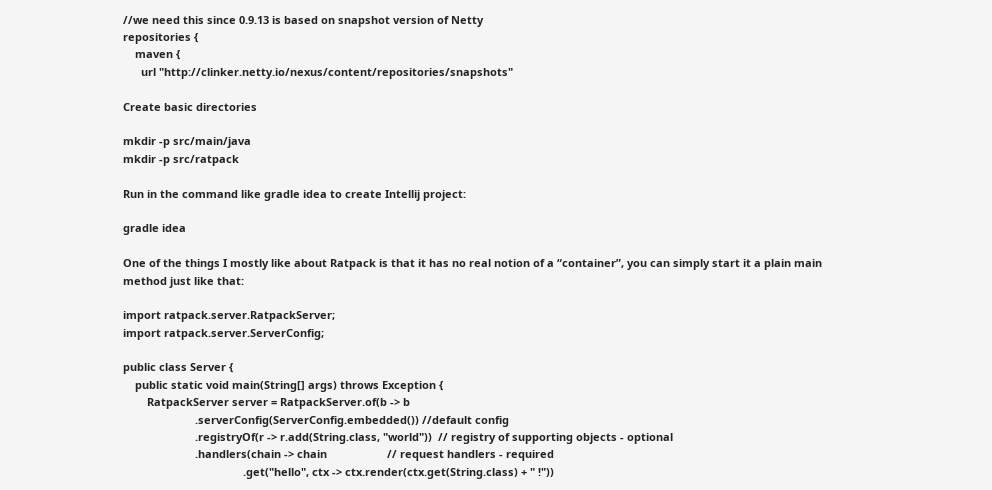//we need this since 0.9.13 is based on snapshot version of Netty
repositories {
    maven {
      url "http://clinker.netty.io/nexus/content/repositories/snapshots"

Create basic directories

mkdir -p src/main/java
mkdir -p src/ratpack

Run in the command like gradle idea to create Intellij project:

gradle idea

One of the things I mostly like about Ratpack is that it has no real notion of a “container”, you can simply start it a plain main method just like that:

import ratpack.server.RatpackServer;
import ratpack.server.ServerConfig;

public class Server {
    public static void main(String[] args) throws Exception {
        RatpackServer server = RatpackServer.of(b -> b
                        .serverConfig(ServerConfig.embedded()) //default config
                        .registryOf(r -> r.add(String.class, "world"))  // registry of supporting objects - optional
                        .handlers(chain -> chain                    // request handlers - required
                                        .get("hello", ctx -> ctx.render(ctx.get(String.class) + " !"))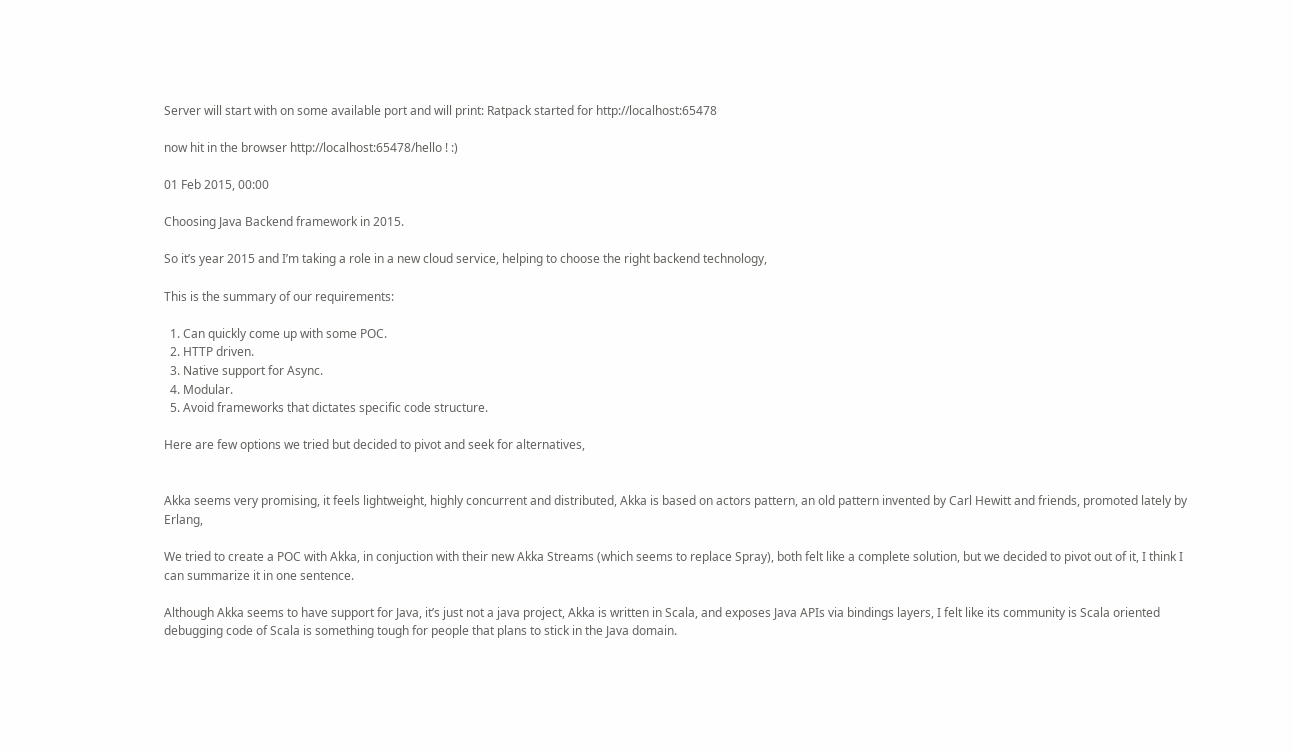Server will start with on some available port and will print: Ratpack started for http://localhost:65478

now hit in the browser http://localhost:65478/hello ! :)

01 Feb 2015, 00:00

Choosing Java Backend framework in 2015.

So it’s year 2015 and I’m taking a role in a new cloud service, helping to choose the right backend technology,

This is the summary of our requirements:

  1. Can quickly come up with some POC.
  2. HTTP driven.
  3. Native support for Async.
  4. Modular.
  5. Avoid frameworks that dictates specific code structure.

Here are few options we tried but decided to pivot and seek for alternatives,


Akka seems very promising, it feels lightweight, highly concurrent and distributed, Akka is based on actors pattern, an old pattern invented by Carl Hewitt and friends, promoted lately by Erlang,

We tried to create a POC with Akka, in conjuction with their new Akka Streams (which seems to replace Spray), both felt like a complete solution, but we decided to pivot out of it, I think I can summarize it in one sentence.

Although Akka seems to have support for Java, it’s just not a java project, Akka is written in Scala, and exposes Java APIs via bindings layers, I felt like its community is Scala oriented debugging code of Scala is something tough for people that plans to stick in the Java domain.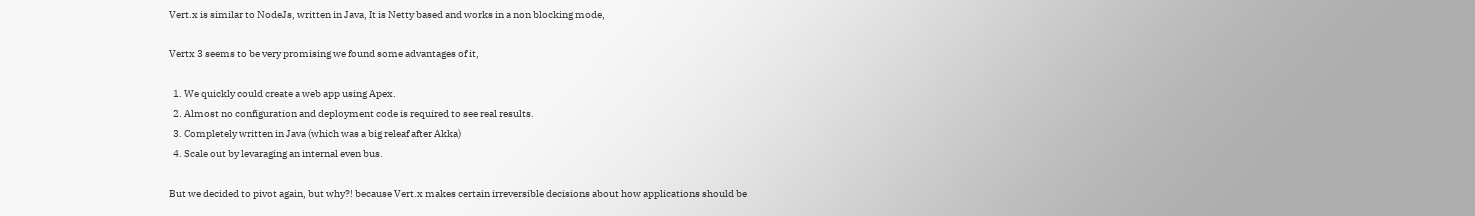Vert.x is similar to NodeJs, written in Java, It is Netty based and works in a non blocking mode,

Vertx 3 seems to be very promising we found some advantages of it,

  1. We quickly could create a web app using Apex.
  2. Almost no configuration and deployment code is required to see real results.
  3. Completely written in Java (which was a big releaf after Akka)
  4. Scale out by levaraging an internal even bus.

But we decided to pivot again, but why?! because Vert.x makes certain irreversible decisions about how applications should be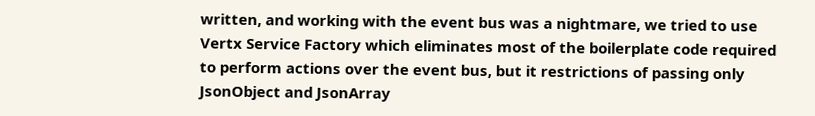written, and working with the event bus was a nightmare, we tried to use Vertx Service Factory which eliminates most of the boilerplate code required to perform actions over the event bus, but it restrictions of passing only JsonObject and JsonArray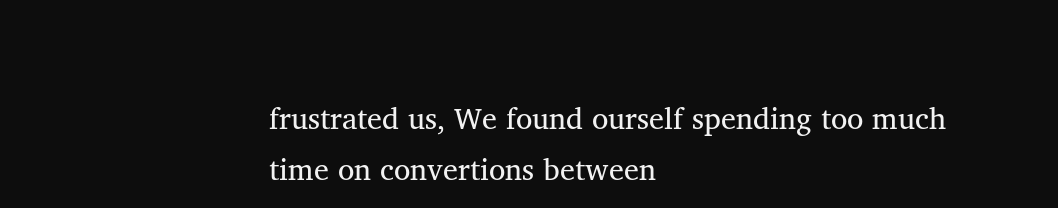frustrated us, We found ourself spending too much time on convertions between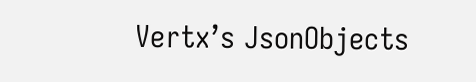Vertx’s JsonObjects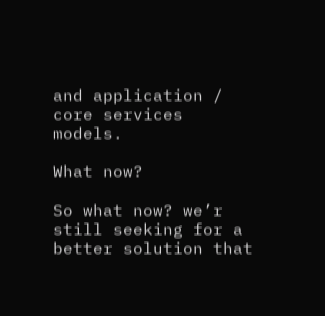and application / core services models.

What now?

So what now? we’r still seeking for a better solution that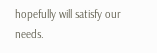hopefully will satisfy our needs.